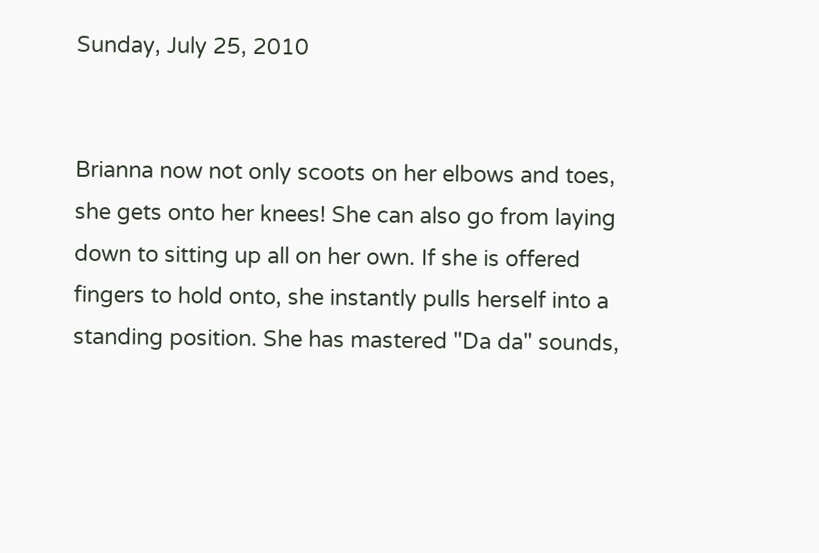Sunday, July 25, 2010


Brianna now not only scoots on her elbows and toes, she gets onto her knees! She can also go from laying down to sitting up all on her own. If she is offered fingers to hold onto, she instantly pulls herself into a standing position. She has mastered "Da da" sounds,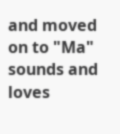and moved on to "Ma" sounds and loves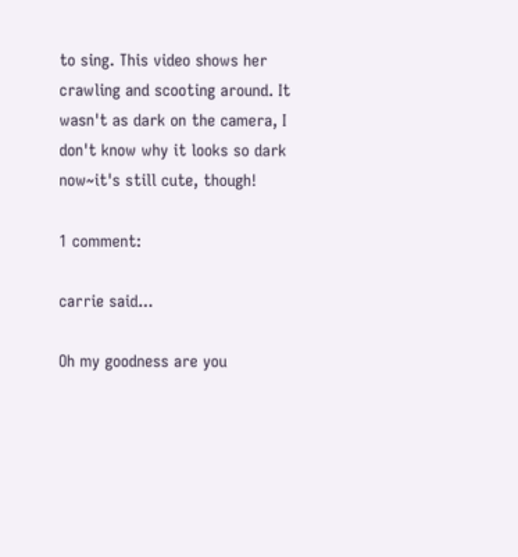to sing. This video shows her crawling and scooting around. It wasn't as dark on the camera, I don't know why it looks so dark now~it's still cute, though!

1 comment:

carrie said...

Oh my goodness are you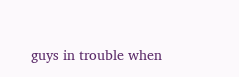guys in trouble when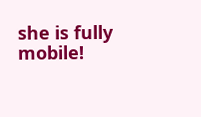she is fully mobile!